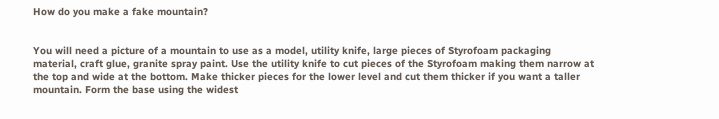How do you make a fake mountain?


You will need a picture of a mountain to use as a model, utility knife, large pieces of Styrofoam packaging material, craft glue, granite spray paint. Use the utility knife to cut pieces of the Styrofoam making them narrow at the top and wide at the bottom. Make thicker pieces for the lower level and cut them thicker if you want a taller mountain. Form the base using the widest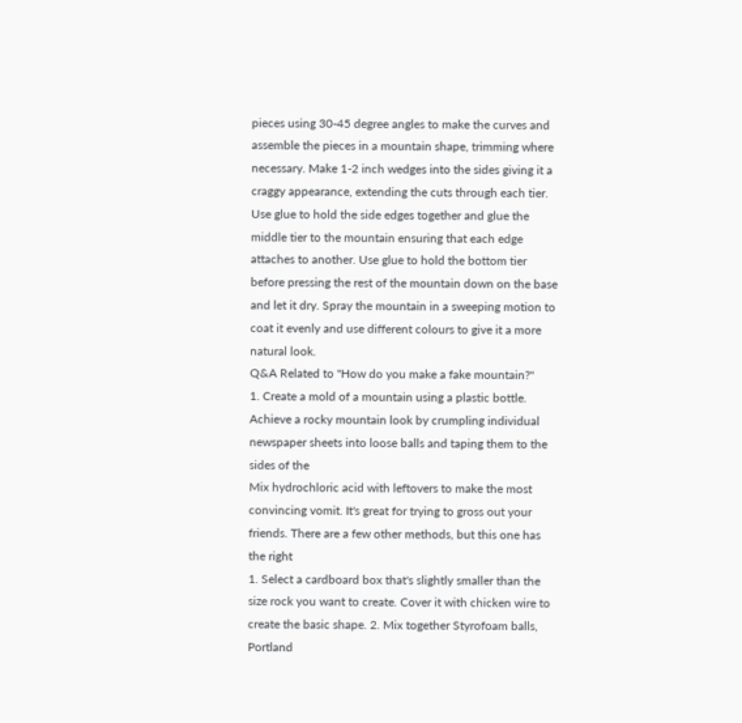pieces using 30-45 degree angles to make the curves and assemble the pieces in a mountain shape, trimming where necessary. Make 1-2 inch wedges into the sides giving it a craggy appearance, extending the cuts through each tier. Use glue to hold the side edges together and glue the middle tier to the mountain ensuring that each edge attaches to another. Use glue to hold the bottom tier before pressing the rest of the mountain down on the base and let it dry. Spray the mountain in a sweeping motion to coat it evenly and use different colours to give it a more natural look.
Q&A Related to "How do you make a fake mountain?"
1. Create a mold of a mountain using a plastic bottle. Achieve a rocky mountain look by crumpling individual newspaper sheets into loose balls and taping them to the sides of the
Mix hydrochloric acid with leftovers to make the most convincing vomit. It's great for trying to gross out your friends. There are a few other methods, but this one has the right
1. Select a cardboard box that's slightly smaller than the size rock you want to create. Cover it with chicken wire to create the basic shape. 2. Mix together Styrofoam balls, Portland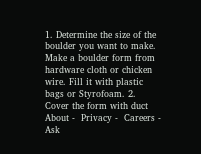1. Determine the size of the boulder you want to make. Make a boulder form from hardware cloth or chicken wire. Fill it with plastic bags or Styrofoam. 2. Cover the form with duct
About -  Privacy -  Careers -  Ask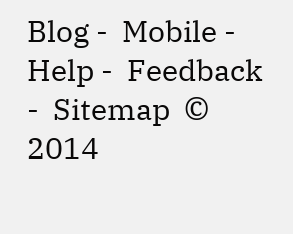Blog -  Mobile -  Help -  Feedback  -  Sitemap  © 2014